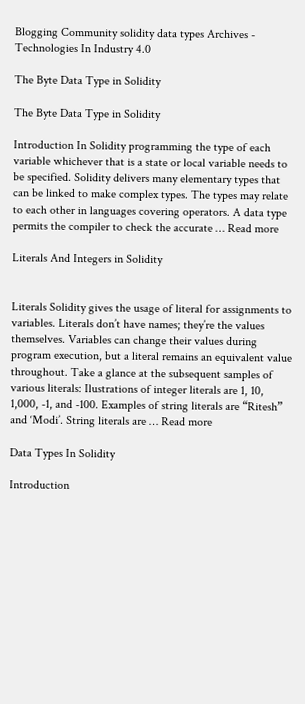Blogging Community solidity data types Archives - Technologies In Industry 4.0

The Byte Data Type in Solidity

The Byte Data Type in Solidity

Introduction In Solidity programming the type of each variable whichever that is a state or local variable needs to be specified. Solidity delivers many elementary types that can be linked to make complex types. The types may relate to each other in languages covering operators. A data type permits the compiler to check the accurate … Read more

Literals And Integers in Solidity


Literals Solidity gives the usage of literal for assignments to variables. Literals don’t have names; they’re the values themselves. Variables can change their values during program execution, but a literal remains an equivalent value throughout. Take a glance at the subsequent samples of various literals: Ilustrations of integer literals are 1, 10, 1,000, -1, and -100. Examples of string literals are “Ritesh” and ‘Modi’. String literals are … Read more

Data Types In Solidity

Introduction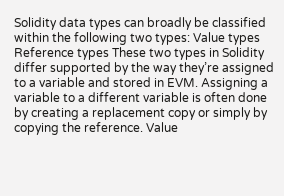Solidity data types can broadly be classified within the following two types: Value types Reference types These two types in Solidity differ supported by the way they’re assigned to a variable and stored in EVM. Assigning a variable to a different variable is often done by creating a replacement copy or simply by copying the reference. Value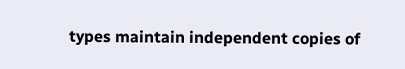types maintain independent copies of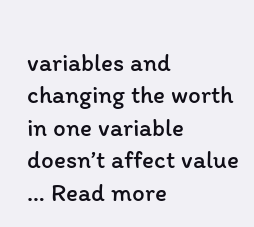variables and changing the worth in one variable doesn’t affect value … Read more